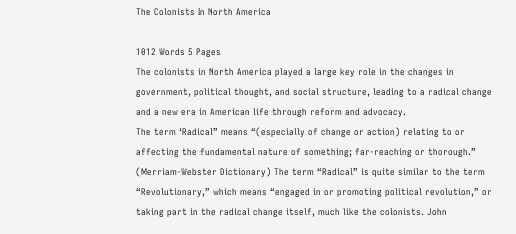The Colonists In North America

1012 Words 5 Pages
The colonists in North America played a large key role in the changes in government, political thought, and social structure, leading to a radical change and a new era in American life through reform and advocacy.
The term ‘Radical” means “(especially of change or action) relating to or affecting the fundamental nature of something; far-reaching or thorough.” (Merriam-Webster Dictionary) The term “Radical” is quite similar to the term “Revolutionary,” which means “engaged in or promoting political revolution,” or taking part in the radical change itself, much like the colonists. John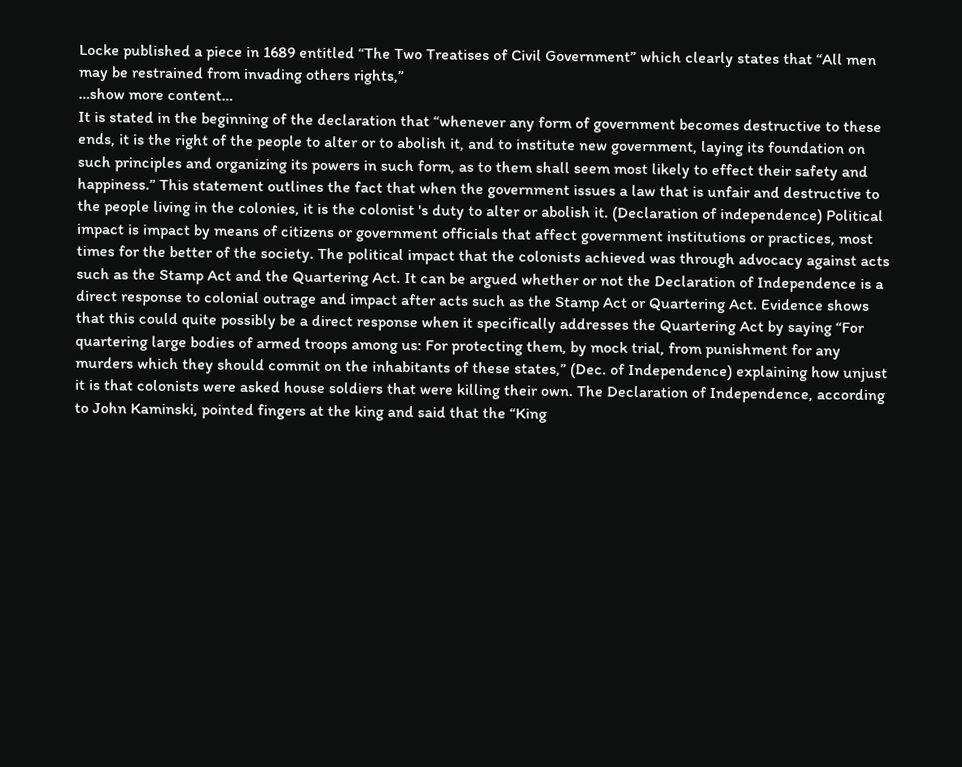Locke published a piece in 1689 entitled “The Two Treatises of Civil Government” which clearly states that “All men may be restrained from invading others rights,”
…show more content…
It is stated in the beginning of the declaration that “whenever any form of government becomes destructive to these ends, it is the right of the people to alter or to abolish it, and to institute new government, laying its foundation on such principles and organizing its powers in such form, as to them shall seem most likely to effect their safety and happiness.” This statement outlines the fact that when the government issues a law that is unfair and destructive to the people living in the colonies, it is the colonist 's duty to alter or abolish it. (Declaration of independence) Political impact is impact by means of citizens or government officials that affect government institutions or practices, most times for the better of the society. The political impact that the colonists achieved was through advocacy against acts such as the Stamp Act and the Quartering Act. It can be argued whether or not the Declaration of Independence is a direct response to colonial outrage and impact after acts such as the Stamp Act or Quartering Act. Evidence shows that this could quite possibly be a direct response when it specifically addresses the Quartering Act by saying “For quartering large bodies of armed troops among us: For protecting them, by mock trial, from punishment for any murders which they should commit on the inhabitants of these states,” (Dec. of Independence) explaining how unjust it is that colonists were asked house soldiers that were killing their own. The Declaration of Independence, according to John Kaminski, pointed fingers at the king and said that the “King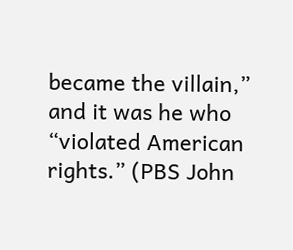became the villain,” and it was he who “violated American rights.” (PBS John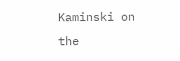Kaminski on the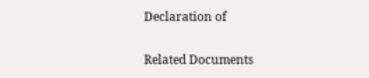Declaration of

Related Documents